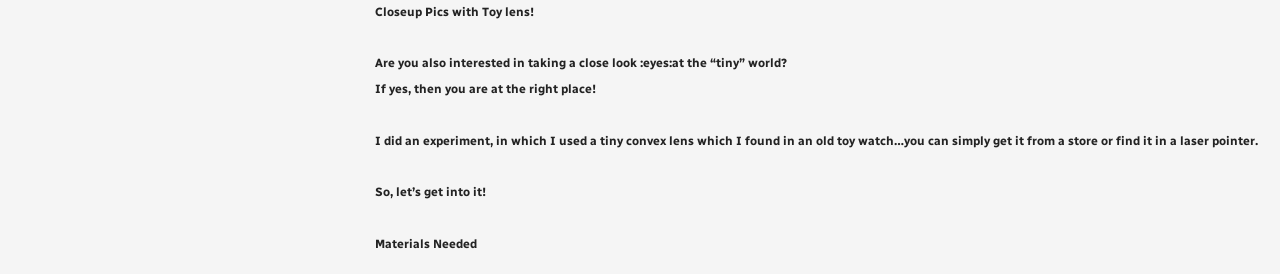Closeup Pics with Toy lens!

Are you also interested in taking a close look :eyes:at the “tiny” world?
If yes, then you are at the right place!

I did an experiment, in which I used a tiny convex lens which I found in an old toy watch…you can simply get it from a store or find it in a laser pointer.

So, let’s get into it!

Materials Needed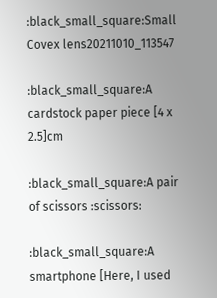:black_small_square:Small Covex lens20211010_113547

:black_small_square:A cardstock paper piece [4 x 2.5]cm

:black_small_square:A pair of scissors :scissors:

:black_small_square:A smartphone [Here, I used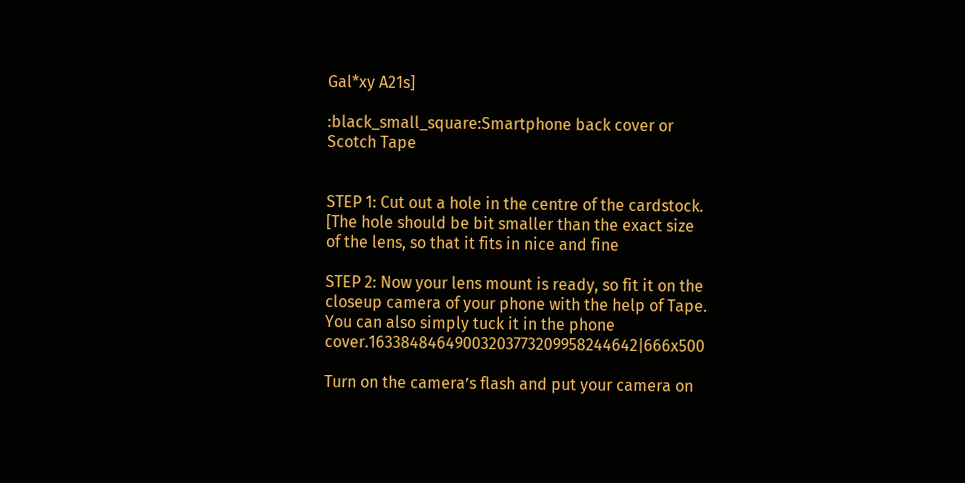Gal*xy A21s]

:black_small_square:Smartphone back cover or Scotch Tape


STEP 1: Cut out a hole in the centre of the cardstock. [The hole should be bit smaller than the exact size of the lens, so that it fits in nice and fine

STEP 2: Now your lens mount is ready, so fit it on the closeup camera of your phone with the help of Tape. You can also simply tuck it in the phone cover.16338484649003203773209958244642|666x500

Turn on the camera’s flash and put your camera on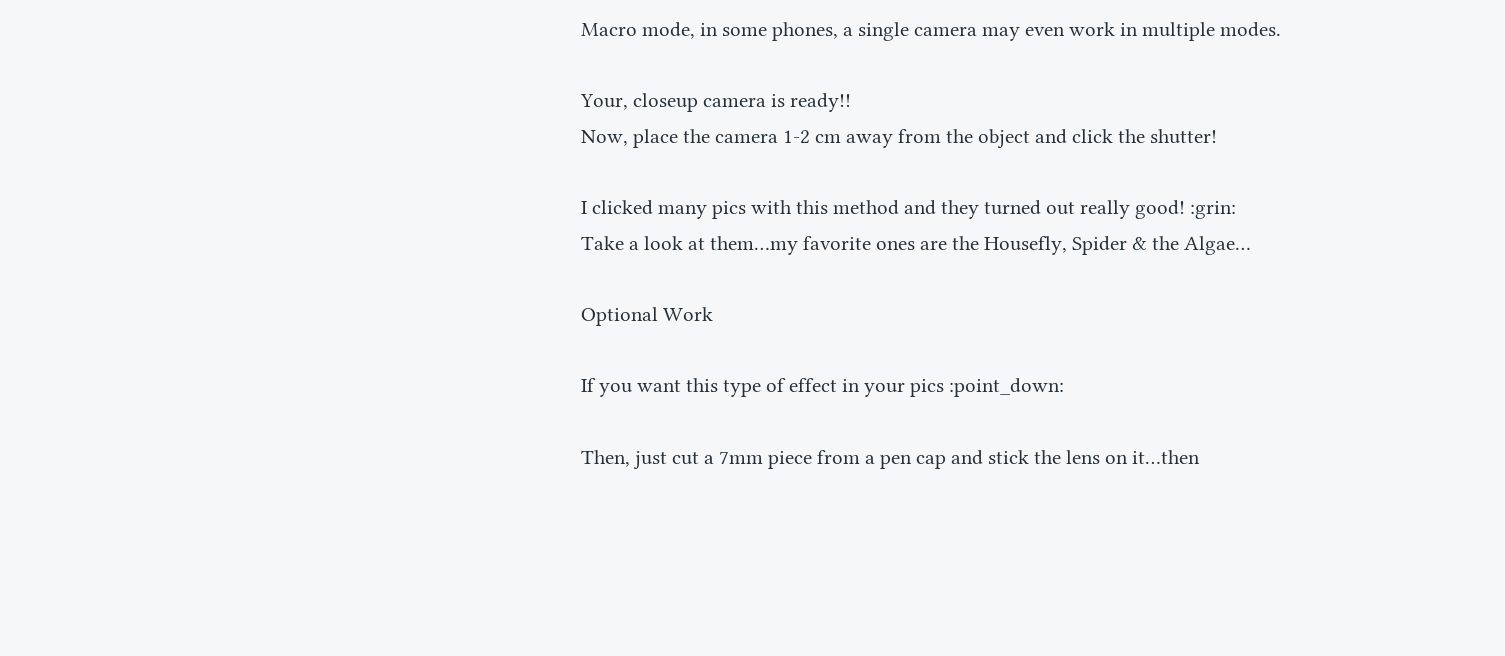Macro mode, in some phones, a single camera may even work in multiple modes.

Your, closeup camera is ready!!
Now, place the camera 1-2 cm away from the object and click the shutter!

I clicked many pics with this method and they turned out really good! :grin:
Take a look at them…my favorite ones are the Housefly, Spider & the Algae…

Optional Work

If you want this type of effect in your pics :point_down:

Then, just cut a 7mm piece from a pen cap and stick the lens on it…then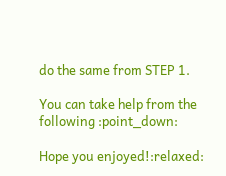do the same from STEP 1.

You can take help from the following :point_down:

Hope you enjoyed!:relaxed: